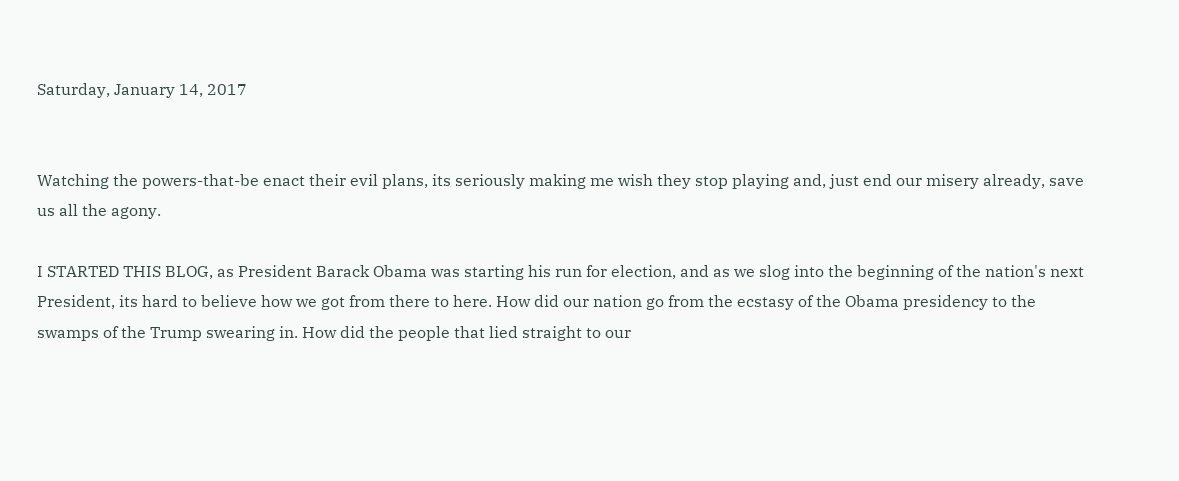Saturday, January 14, 2017


Watching the powers-that-be enact their evil plans, its seriously making me wish they stop playing and, just end our misery already, save us all the agony.

I STARTED THIS BLOG, as President Barack Obama was starting his run for election, and as we slog into the beginning of the nation's next President, its hard to believe how we got from there to here. How did our nation go from the ecstasy of the Obama presidency to the swamps of the Trump swearing in. How did the people that lied straight to our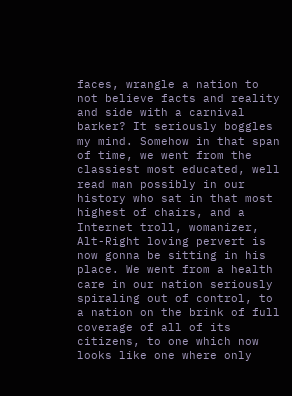faces, wrangle a nation to not believe facts and reality and side with a carnival barker? It seriously boggles my mind. Somehow in that span of time, we went from the classiest most educated, well read man possibly in our history who sat in that most highest of chairs, and a Internet troll, womanizer, Alt-Right loving pervert is now gonna be sitting in his place. We went from a health care in our nation seriously spiraling out of control, to a nation on the brink of full coverage of all of its citizens, to one which now looks like one where only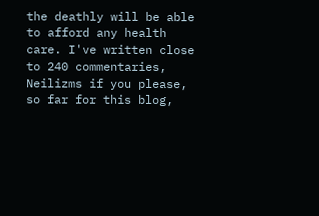the deathly will be able to afford any health care. I've written close to 240 commentaries,  Neilizms if you please,  so far for this blog,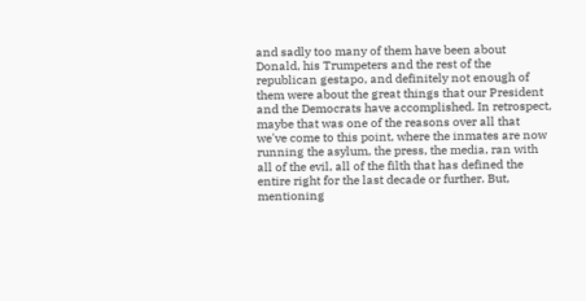and sadly too many of them have been about Donald, his Trumpeters and the rest of the republican gestapo, and definitely not enough of them were about the great things that our President and the Democrats have accomplished. In retrospect, maybe that was one of the reasons over all that we've come to this point, where the inmates are now running the asylum, the press, the media, ran with all of the evil, all of the filth that has defined the entire right for the last decade or further. But, mentioning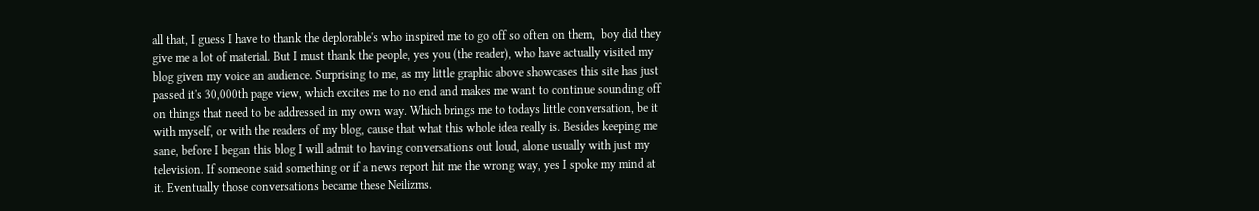all that, I guess I have to thank the deplorable's who inspired me to go off so often on them,  boy did they give me a lot of material. But I must thank the people, yes you (the reader), who have actually visited my blog given my voice an audience. Surprising to me, as my little graphic above showcases this site has just passed it's 30,000th page view, which excites me to no end and makes me want to continue sounding off on things that need to be addressed in my own way. Which brings me to todays little conversation, be it with myself, or with the readers of my blog, cause that what this whole idea really is. Besides keeping me sane, before I began this blog I will admit to having conversations out loud, alone usually with just my television. If someone said something or if a news report hit me the wrong way, yes I spoke my mind at it. Eventually those conversations became these Neilizms.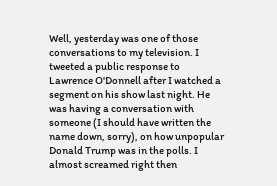Well, yesterday was one of those conversations to my television. I tweeted a public response to Lawrence O'Donnell after I watched a segment on his show last night. He was having a conversation with someone (I should have written the name down, sorry), on how unpopular Donald Trump was in the polls. I almost screamed right then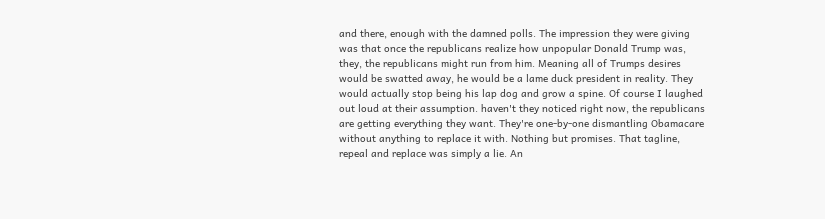and there, enough with the damned polls. The impression they were giving was that once the republicans realize how unpopular Donald Trump was, they, the republicans might run from him. Meaning all of Trumps desires would be swatted away, he would be a lame duck president in reality. They would actually stop being his lap dog and grow a spine. Of course I laughed out loud at their assumption. haven't they noticed right now, the republicans are getting everything they want. They're one-by-one dismantling Obamacare without anything to replace it with. Nothing but promises. That tagline, repeal and replace was simply a lie. An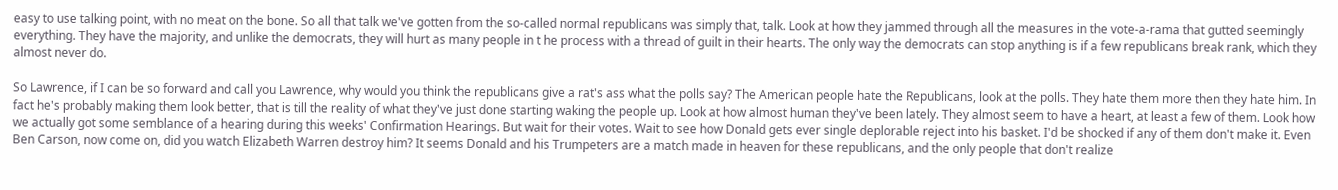easy to use talking point, with no meat on the bone. So all that talk we've gotten from the so-called normal republicans was simply that, talk. Look at how they jammed through all the measures in the vote-a-rama that gutted seemingly everything. They have the majority, and unlike the democrats, they will hurt as many people in t he process with a thread of guilt in their hearts. The only way the democrats can stop anything is if a few republicans break rank, which they almost never do.

So Lawrence, if I can be so forward and call you Lawrence, why would you think the republicans give a rat's ass what the polls say? The American people hate the Republicans, look at the polls. They hate them more then they hate him. In fact he's probably making them look better, that is till the reality of what they've just done starting waking the people up. Look at how almost human they've been lately. They almost seem to have a heart, at least a few of them. Look how we actually got some semblance of a hearing during this weeks' Confirmation Hearings. But wait for their votes. Wait to see how Donald gets ever single deplorable reject into his basket. I'd be shocked if any of them don't make it. Even Ben Carson, now come on, did you watch Elizabeth Warren destroy him? It seems Donald and his Trumpeters are a match made in heaven for these republicans, and the only people that don't realize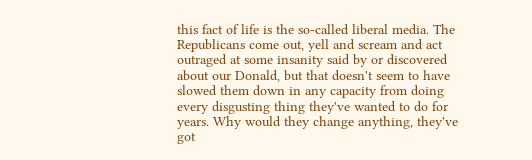this fact of life is the so-called liberal media. The Republicans come out, yell and scream and act outraged at some insanity said by or discovered about our Donald, but that doesn't seem to have slowed them down in any capacity from doing every disgusting thing they've wanted to do for years. Why would they change anything, they've got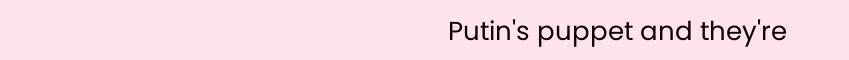Putin's puppet and they're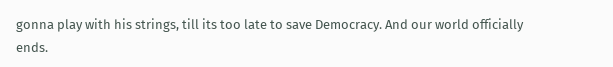gonna play with his strings, till its too late to save Democracy. And our world officially ends.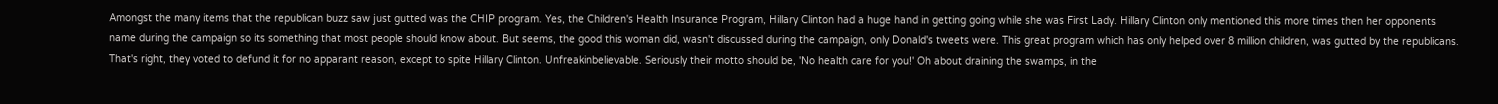Amongst the many items that the republican buzz saw just gutted was the CHIP program. Yes, the Children's Health Insurance Program, Hillary Clinton had a huge hand in getting going while she was First Lady. Hillary Clinton only mentioned this more times then her opponents name during the campaign so its something that most people should know about. But seems, the good this woman did, wasn't discussed during the campaign, only Donald's tweets were. This great program which has only helped over 8 million children, was gutted by the republicans. That's right, they voted to defund it for no apparant reason, except to spite Hillary Clinton. Unfreakinbelievable. Seriously their motto should be, 'No health care for you!' Oh about draining the swamps, in the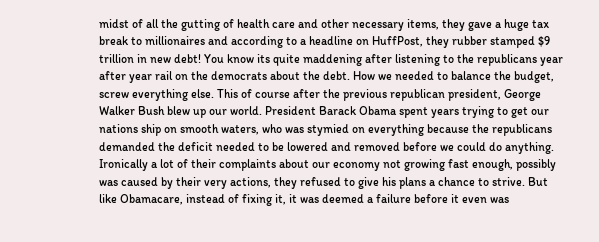midst of all the gutting of health care and other necessary items, they gave a huge tax break to millionaires and according to a headline on HuffPost, they rubber stamped $9 trillion in new debt! You know its quite maddening after listening to the republicans year after year rail on the democrats about the debt. How we needed to balance the budget, screw everything else. This of course after the previous republican president, George Walker Bush blew up our world. President Barack Obama spent years trying to get our nations ship on smooth waters, who was stymied on everything because the republicans demanded the deficit needed to be lowered and removed before we could do anything. Ironically a lot of their complaints about our economy not growing fast enough, possibly was caused by their very actions, they refused to give his plans a chance to strive. But like Obamacare, instead of fixing it, it was deemed a failure before it even was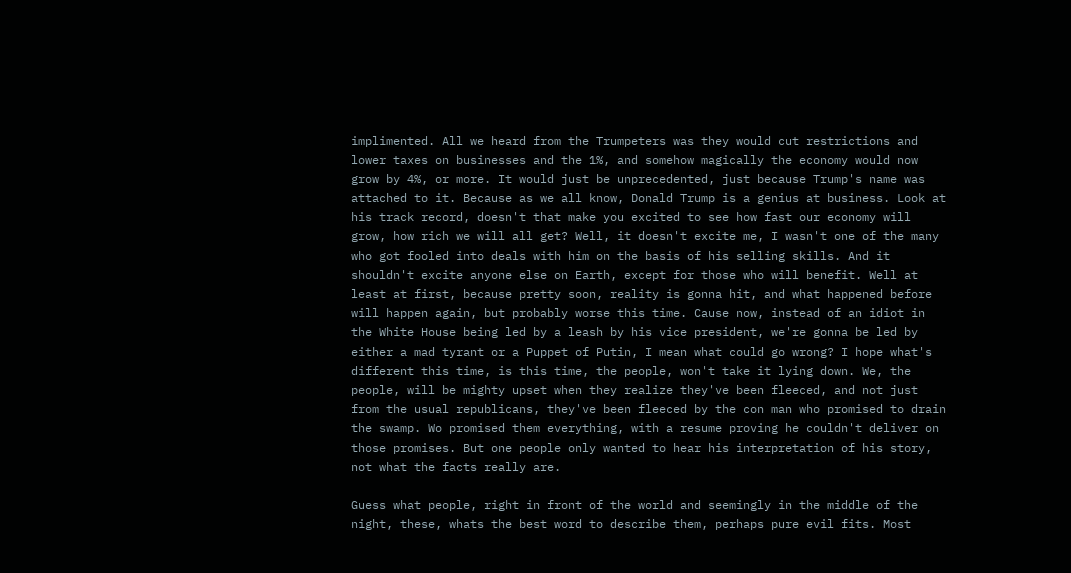implimented. All we heard from the Trumpeters was they would cut restrictions and lower taxes on businesses and the 1%, and somehow magically the economy would now grow by 4%, or more. It would just be unprecedented, just because Trump's name was attached to it. Because as we all know, Donald Trump is a genius at business. Look at his track record, doesn't that make you excited to see how fast our economy will grow, how rich we will all get? Well, it doesn't excite me, I wasn't one of the many who got fooled into deals with him on the basis of his selling skills. And it shouldn't excite anyone else on Earth, except for those who will benefit. Well at least at first, because pretty soon, reality is gonna hit, and what happened before will happen again, but probably worse this time. Cause now, instead of an idiot in the White House being led by a leash by his vice president, we're gonna be led by either a mad tyrant or a Puppet of Putin, I mean what could go wrong? I hope what's different this time, is this time, the people, won't take it lying down. We, the people, will be mighty upset when they realize they've been fleeced, and not just from the usual republicans, they've been fleeced by the con man who promised to drain the swamp. Wo promised them everything, with a resume proving he couldn't deliver on those promises. But one people only wanted to hear his interpretation of his story, not what the facts really are.

Guess what people, right in front of the world and seemingly in the middle of the night, these, whats the best word to describe them, perhaps pure evil fits. Most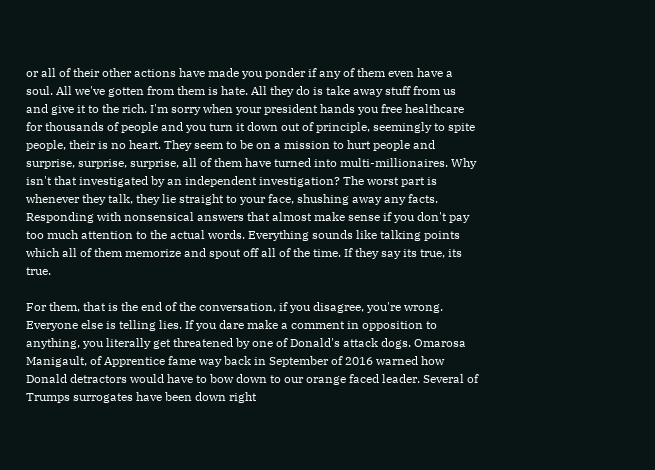or all of their other actions have made you ponder if any of them even have a soul. All we've gotten from them is hate. All they do is take away stuff from us and give it to the rich. I'm sorry when your president hands you free healthcare for thousands of people and you turn it down out of principle, seemingly to spite people, their is no heart. They seem to be on a mission to hurt people and surprise, surprise, surprise, all of them have turned into multi-millionaires. Why isn't that investigated by an independent investigation? The worst part is whenever they talk, they lie straight to your face, shushing away any facts. Responding with nonsensical answers that almost make sense if you don't pay too much attention to the actual words. Everything sounds like talking points which all of them memorize and spout off all of the time. If they say its true, its true.

For them, that is the end of the conversation, if you disagree, you're wrong. Everyone else is telling lies. If you dare make a comment in opposition to anything, you literally get threatened by one of Donald's attack dogs. Omarosa Manigault, of Apprentice fame way back in September of 2016 warned how Donald detractors would have to bow down to our orange faced leader. Several of Trumps surrogates have been down right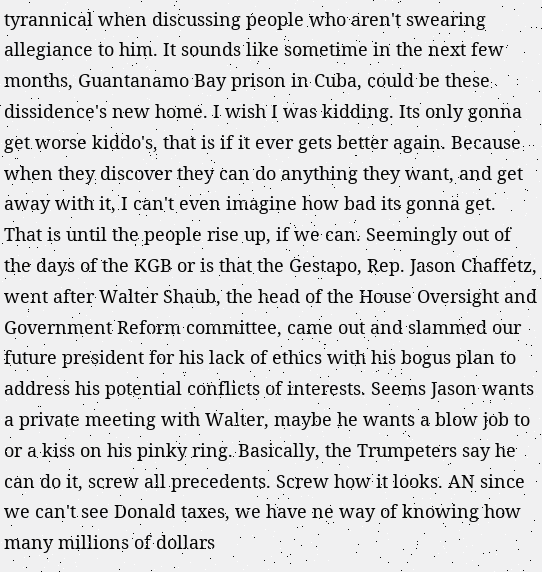tyrannical when discussing people who aren't swearing allegiance to him. It sounds like sometime in the next few months, Guantanamo Bay prison in Cuba, could be these dissidence's new home. I wish I was kidding. Its only gonna get worse kiddo's, that is if it ever gets better again. Because when they discover they can do anything they want, and get away with it, I can't even imagine how bad its gonna get. That is until the people rise up, if we can. Seemingly out of the days of the KGB or is that the Gestapo, Rep. Jason Chaffetz, went after Walter Shaub, the head of the House Oversight and Government Reform committee, came out and slammed our future president for his lack of ethics with his bogus plan to address his potential conflicts of interests. Seems Jason wants a private meeting with Walter, maybe he wants a blow job to or a kiss on his pinky ring. Basically, the Trumpeters say he can do it, screw all precedents. Screw how it looks. AN since we can't see Donald taxes, we have ne way of knowing how many millions of dollars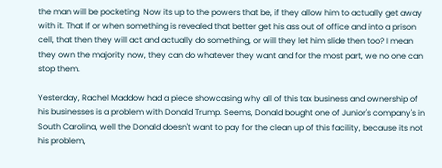the man will be pocketing  Now its up to the powers that be, if they allow him to actually get away with it. That If or when something is revealed that better get his ass out of office and into a prison cell, that then they will act and actually do something, or will they let him slide then too? I mean they own the majority now, they can do whatever they want and for the most part, we no one can stop them.

Yesterday, Rachel Maddow had a piece showcasing why all of this tax business and ownership of his businesses is a problem with Donald Trump. Seems, Donald bought one of Junior's company's in South Carolina, well the Donald doesn't want to pay for the clean up of this facility, because its not his problem,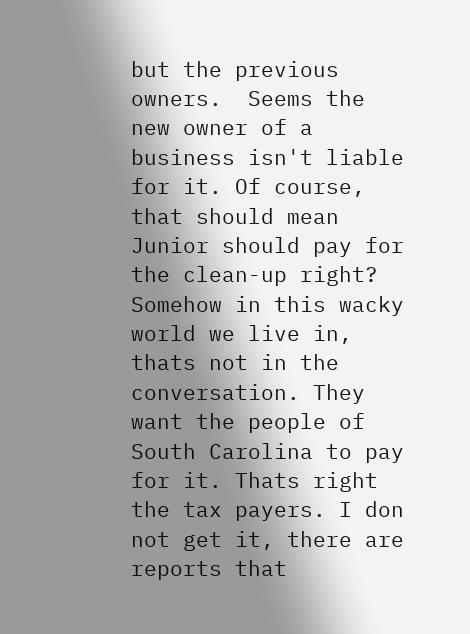but the previous owners.  Seems the new owner of a business isn't liable for it. Of course, that should mean Junior should pay for the clean-up right? Somehow in this wacky world we live in, thats not in the conversation. They want the people of South Carolina to pay for it. Thats right the tax payers. I don not get it, there are reports that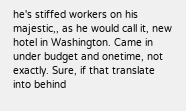he's stiffed workers on his majestic,, as he would call it, new hotel in Washington. Came in under budget and onetime, not exactly. Sure, if that translate into behind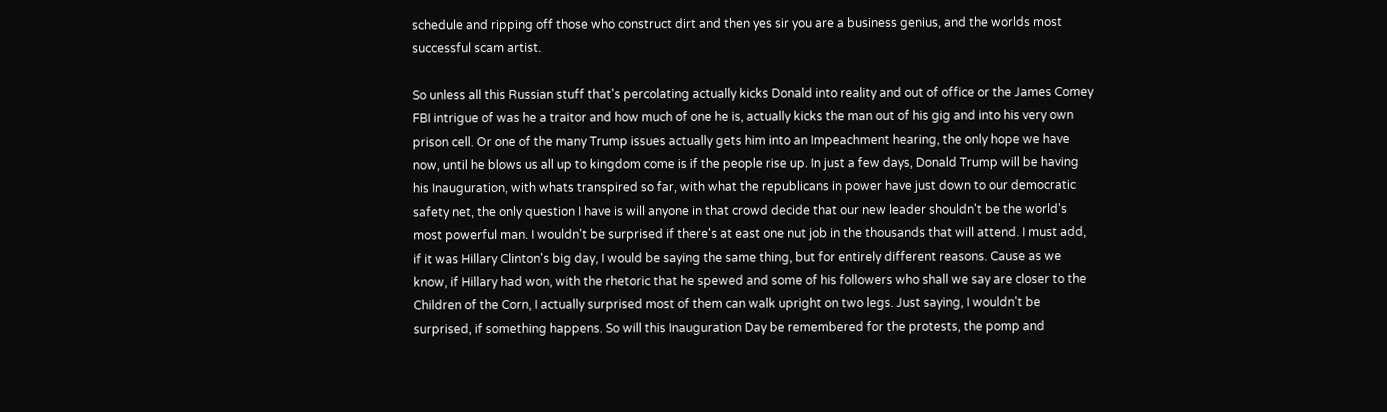schedule and ripping off those who construct dirt and then yes sir you are a business genius, and the worlds most successful scam artist.

So unless all this Russian stuff that's percolating actually kicks Donald into reality and out of office or the James Comey FBI intrigue of was he a traitor and how much of one he is, actually kicks the man out of his gig and into his very own prison cell. Or one of the many Trump issues actually gets him into an Impeachment hearing, the only hope we have now, until he blows us all up to kingdom come is if the people rise up. In just a few days, Donald Trump will be having his Inauguration, with whats transpired so far, with what the republicans in power have just down to our democratic safety net, the only question I have is will anyone in that crowd decide that our new leader shouldn't be the world's most powerful man. I wouldn't be surprised if there's at east one nut job in the thousands that will attend. I must add, if it was Hillary Clinton's big day, I would be saying the same thing, but for entirely different reasons. Cause as we know, if Hillary had won, with the rhetoric that he spewed and some of his followers who shall we say are closer to the Children of the Corn, I actually surprised most of them can walk upright on two legs. Just saying, I wouldn't be surprised, if something happens. So will this Inauguration Day be remembered for the protests, the pomp and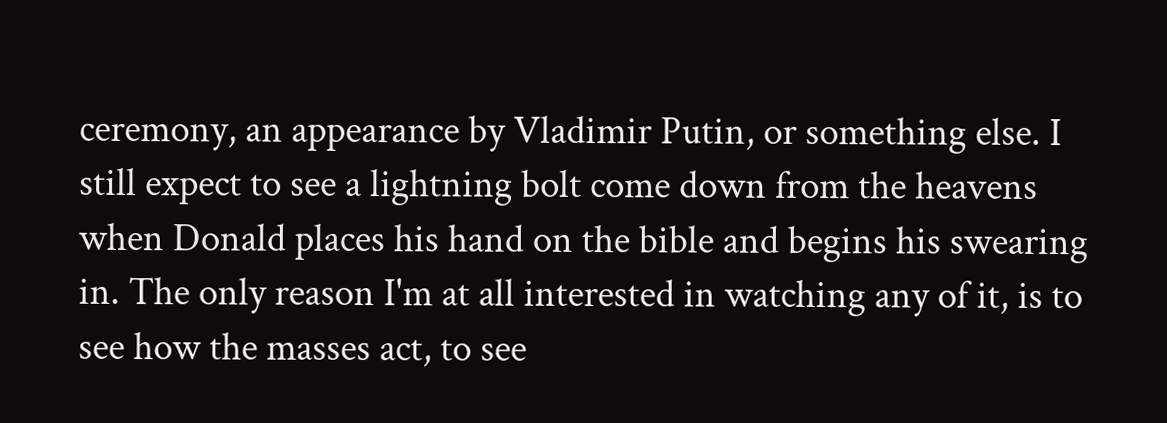ceremony, an appearance by Vladimir Putin, or something else. I still expect to see a lightning bolt come down from the heavens when Donald places his hand on the bible and begins his swearing in. The only reason I'm at all interested in watching any of it, is to see how the masses act, to see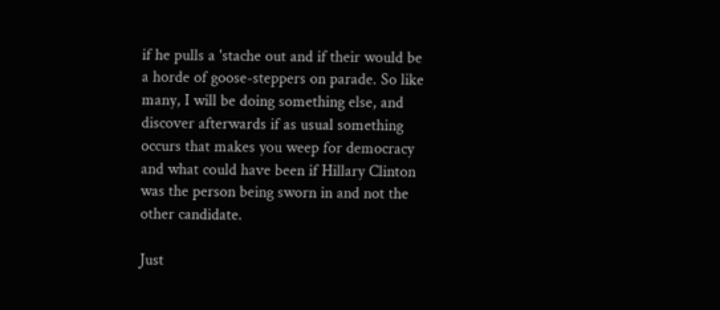if he pulls a 'stache out and if their would be a horde of goose-steppers on parade. So like many, I will be doing something else, and discover afterwards if as usual something occurs that makes you weep for democracy and what could have been if Hillary Clinton was the person being sworn in and not the other candidate.

Just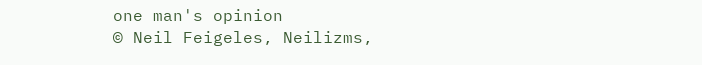one man's opinion
© Neil Feigeles, Neilizms,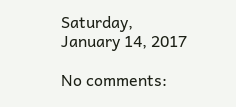Saturday, January 14, 2017

No comments: